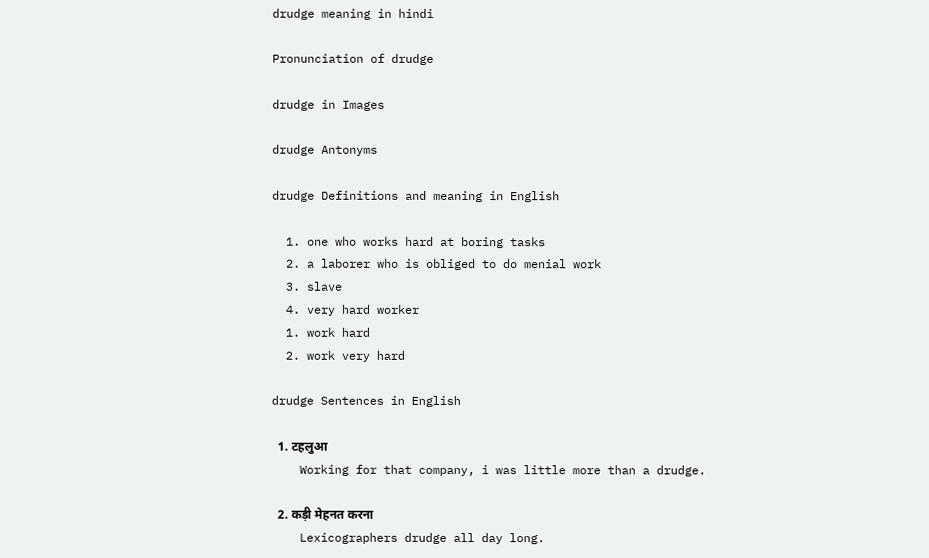drudge meaning in hindi

Pronunciation of drudge

drudge in Images

drudge Antonyms

drudge Definitions and meaning in English

  1. one who works hard at boring tasks
  2. a laborer who is obliged to do menial work
  3. slave
  4. very hard worker
  1. work hard
  2. work very hard

drudge Sentences in English

  1. टहलुआ
    Working for that company, i was little more than a drudge.

  2. कड़ी मेहनत करना
    Lexicographers drudge all day long.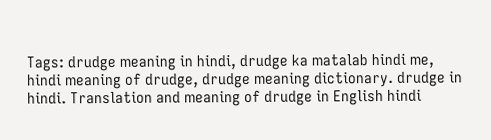Tags: drudge meaning in hindi, drudge ka matalab hindi me, hindi meaning of drudge, drudge meaning dictionary. drudge in hindi. Translation and meaning of drudge in English hindi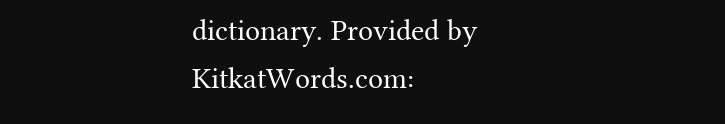dictionary. Provided by KitkatWords.com: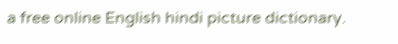a free online English hindi picture dictionary.